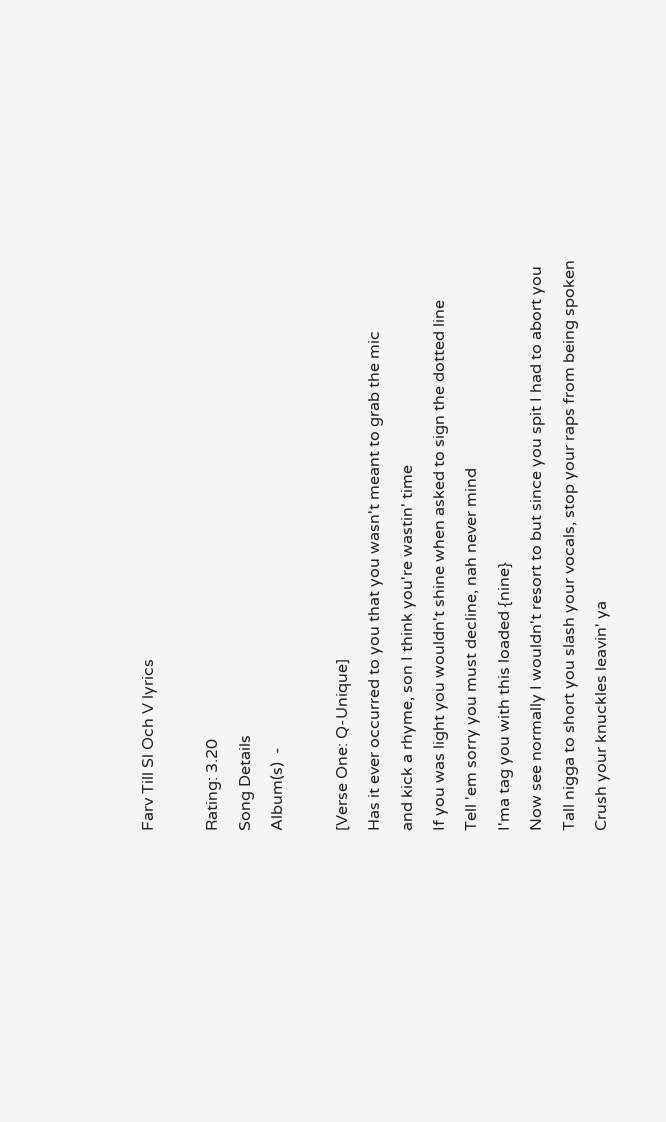Farv Till Sl Och V lyrics

Rating: 3.20
Song Details
Album(s)  -

[Verse One: Q-Unique]
Has it ever occurred to you that you wasn't meant to grab the mic
and kick a rhyme, son I think you're wastin' time
If you was light you wouldn't shine when asked to sign the dotted line
Tell 'em sorry you must decline, nah never mind
I'ma tag you with this loaded {nine}
Now see normally I wouldn't resort to but since you spit I had to abort you
Tall nigga to short you slash your vocals, stop your raps from being spoken
Crush your knuckles leavin' ya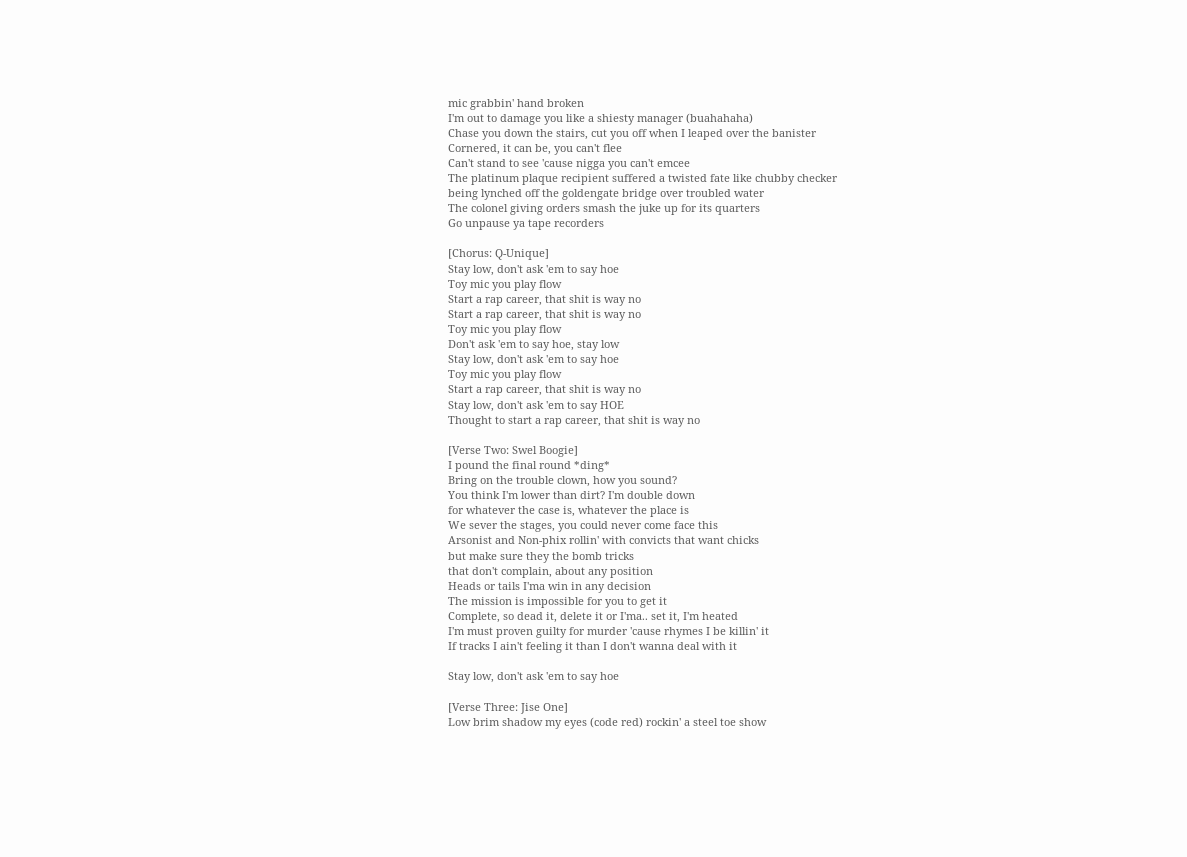mic grabbin' hand broken
I'm out to damage you like a shiesty manager (buahahaha)
Chase you down the stairs, cut you off when I leaped over the banister
Cornered, it can be, you can't flee
Can't stand to see 'cause nigga you can't emcee
The platinum plaque recipient suffered a twisted fate like chubby checker
being lynched off the goldengate bridge over troubled water
The colonel giving orders smash the juke up for its quarters
Go unpause ya tape recorders

[Chorus: Q-Unique]
Stay low, don't ask 'em to say hoe
Toy mic you play flow
Start a rap career, that shit is way no
Start a rap career, that shit is way no
Toy mic you play flow
Don't ask 'em to say hoe, stay low
Stay low, don't ask 'em to say hoe
Toy mic you play flow
Start a rap career, that shit is way no
Stay low, don't ask 'em to say HOE
Thought to start a rap career, that shit is way no

[Verse Two: Swel Boogie]
I pound the final round *ding*
Bring on the trouble clown, how you sound?
You think I'm lower than dirt? I'm double down
for whatever the case is, whatever the place is
We sever the stages, you could never come face this
Arsonist and Non-phix rollin' with convicts that want chicks
but make sure they the bomb tricks
that don't complain, about any position
Heads or tails I'ma win in any decision
The mission is impossible for you to get it
Complete, so dead it, delete it or I'ma.. set it, I'm heated
I'm must proven guilty for murder 'cause rhymes I be killin' it
If tracks I ain't feeling it than I don't wanna deal with it

Stay low, don't ask 'em to say hoe

[Verse Three: Jise One]
Low brim shadow my eyes (code red) rockin' a steel toe show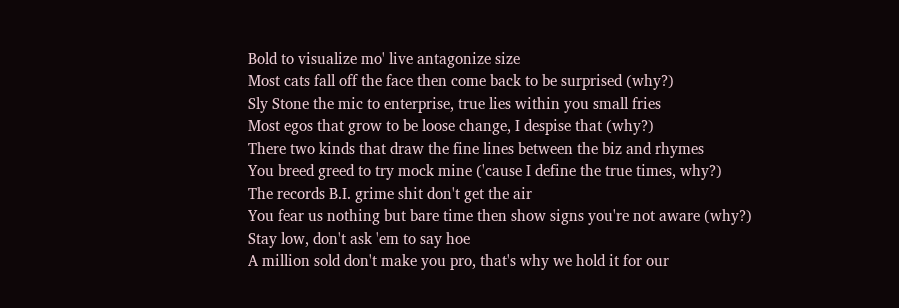Bold to visualize mo' live antagonize size
Most cats fall off the face then come back to be surprised (why?)
Sly Stone the mic to enterprise, true lies within you small fries
Most egos that grow to be loose change, I despise that (why?)
There two kinds that draw the fine lines between the biz and rhymes
You breed greed to try mock mine ('cause I define the true times, why?)
The records B.I. grime shit don't get the air
You fear us nothing but bare time then show signs you're not aware (why?)
Stay low, don't ask 'em to say hoe
A million sold don't make you pro, that's why we hold it for our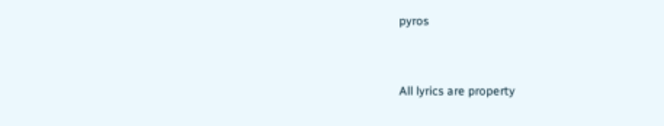pyros


All lyrics are property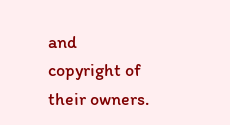and copyright of their owners.